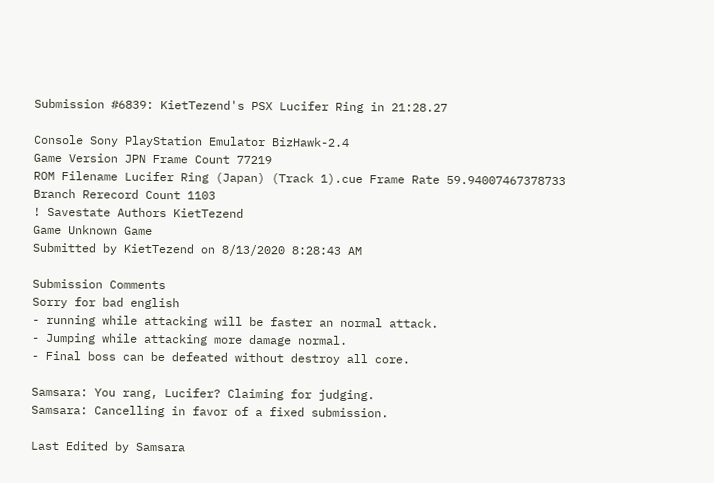Submission #6839: KietTezend's PSX Lucifer Ring in 21:28.27

Console Sony PlayStation Emulator BizHawk-2.4
Game Version JPN Frame Count 77219
ROM Filename Lucifer Ring (Japan) (Track 1).cue Frame Rate 59.94007467378733
Branch Rerecord Count 1103
! Savestate Authors KietTezend
Game Unknown Game
Submitted by KietTezend on 8/13/2020 8:28:43 AM

Submission Comments
Sorry for bad english
- running while attacking will be faster an normal attack.
- Jumping while attacking more damage normal.
- Final boss can be defeated without destroy all core.

Samsara: You rang, Lucifer? Claiming for judging.
Samsara: Cancelling in favor of a fixed submission.

Last Edited by Samsara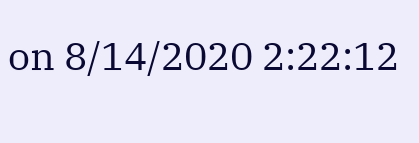on 8/14/2020 2:22:12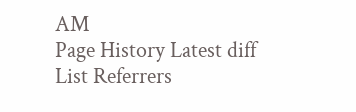AM
Page History Latest diff List Referrers